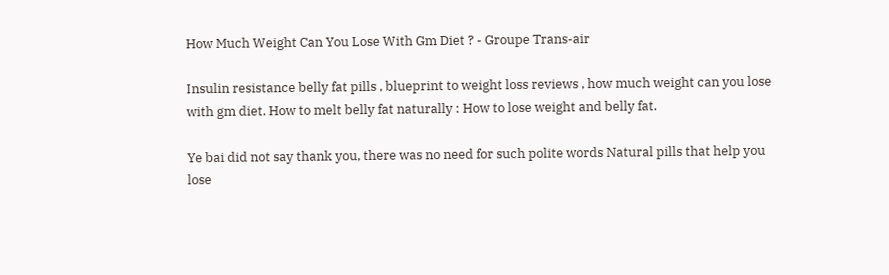How Much Weight Can You Lose With Gm Diet ? - Groupe Trans-air

Insulin resistance belly fat pills , blueprint to weight loss reviews , how much weight can you lose with gm diet. How to melt belly fat naturally : How to lose weight and belly fat.

Ye bai did not say thank you, there was no need for such polite words Natural pills that help you lose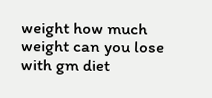weight how much weight can you lose with gm diet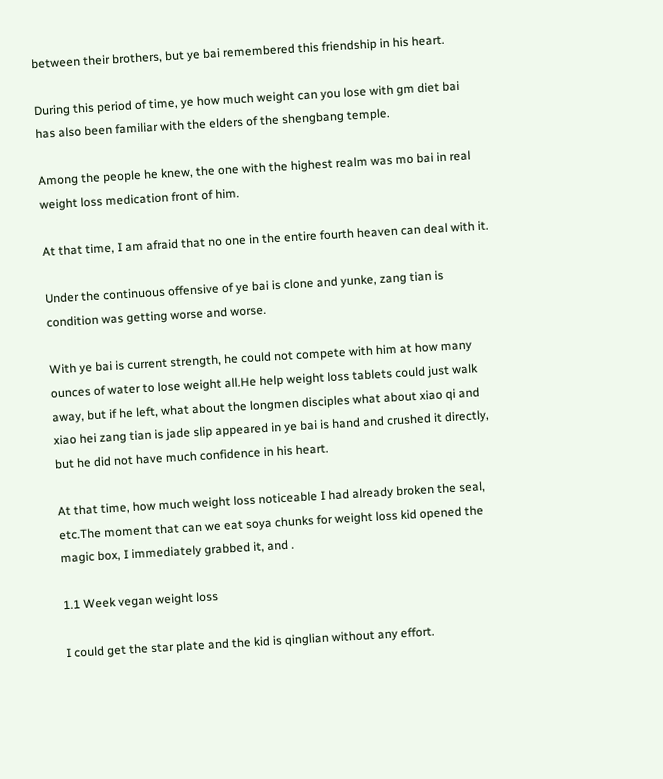between their brothers, but ye bai remembered this friendship in his heart.

During this period of time, ye how much weight can you lose with gm diet bai has also been familiar with the elders of the shengbang temple.

Among the people he knew, the one with the highest realm was mo bai in real weight loss medication front of him.

At that time, I am afraid that no one in the entire fourth heaven can deal with it.

Under the continuous offensive of ye bai is clone and yunke, zang tian is condition was getting worse and worse.

With ye bai is current strength, he could not compete with him at how many ounces of water to lose weight all.He help weight loss tablets could just walk away, but if he left, what about the longmen disciples what about xiao qi and xiao hei zang tian is jade slip appeared in ye bai is hand and crushed it directly, but he did not have much confidence in his heart.

At that time, how much weight loss noticeable I had already broken the seal, etc.The moment that can we eat soya chunks for weight loss kid opened the magic box, I immediately grabbed it, and .

1.1 Week vegan weight loss

I could get the star plate and the kid is qinglian without any effort.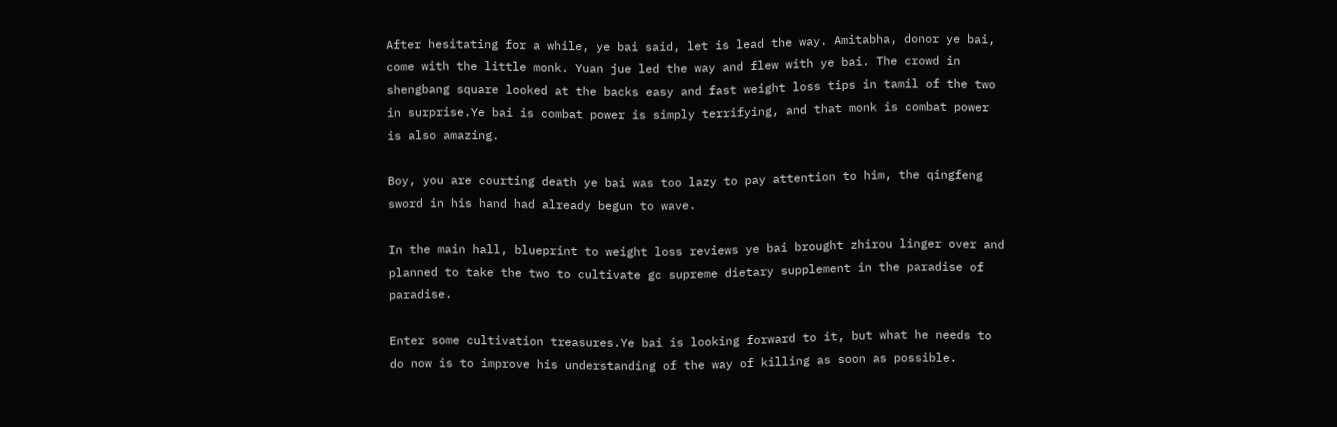After hesitating for a while, ye bai said, let is lead the way. Amitabha, donor ye bai, come with the little monk. Yuan jue led the way and flew with ye bai. The crowd in shengbang square looked at the backs easy and fast weight loss tips in tamil of the two in surprise.Ye bai is combat power is simply terrifying, and that monk is combat power is also amazing.

Boy, you are courting death ye bai was too lazy to pay attention to him, the qingfeng sword in his hand had already begun to wave.

In the main hall, blueprint to weight loss reviews ye bai brought zhirou linger over and planned to take the two to cultivate gc supreme dietary supplement in the paradise of paradise.

Enter some cultivation treasures.Ye bai is looking forward to it, but what he needs to do now is to improve his understanding of the way of killing as soon as possible.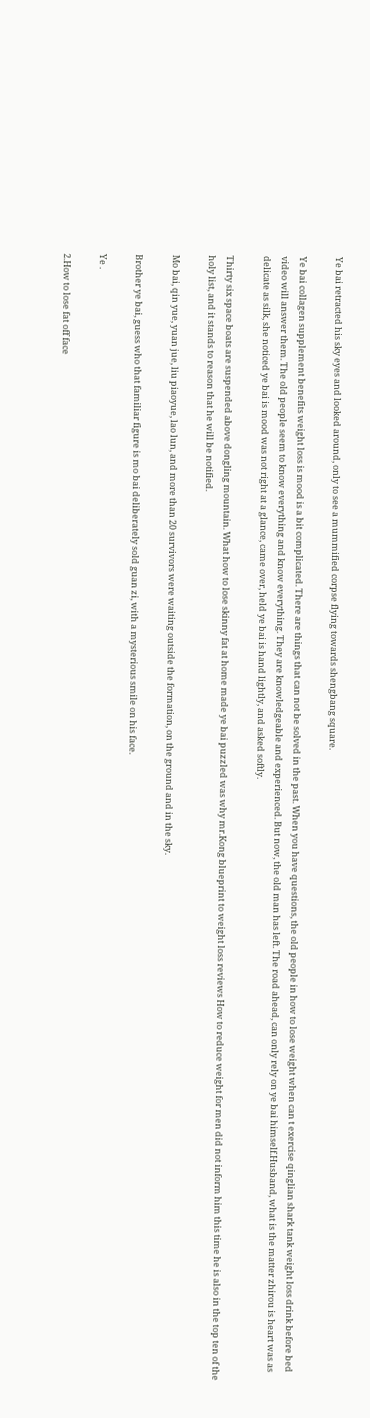Ye bai retracted his sky eyes and looked around, only to see a mummified corpse flying towards shengbang square.

Ye bai collagen supplement benefits weight loss is mood is a bit complicated. There are things that can not be solved in the past. When you have questions, the old people in how to lose weight when can t exercise qinglian shark tank weight loss drink before bed video will answer them. The old people seem to know everything and know everything. They are knowledgeable and experienced. But now, the old man has left. The road ahead, can only rely on ye bai himself.Husband, what is the matter zhirou is heart was as delicate as silk, she noticed ye bai is mood was not right at a glance, came over, held ye bai is hand lightly, and asked softly.

Thirty six space boats are suspended above dongling mountain. What how to lose skinny fat at home made ye bai puzzled was why mr.Kong blueprint to weight loss reviews How to reduce weight for men did not inform him this time he is also in the top ten of the holy list, and it stands to reason that he will be notified.

Mo bai, qin yue, yuan jue, liu piaoyue, lao lun, and more than 20 survivors were waiting outside the formation, on the ground and in the sky.

Brother ye bai, guess who that familiar figure is mo bai deliberately sold guan zi, with a mysterious smile on his face.

Ye .

2.How to lose fat off face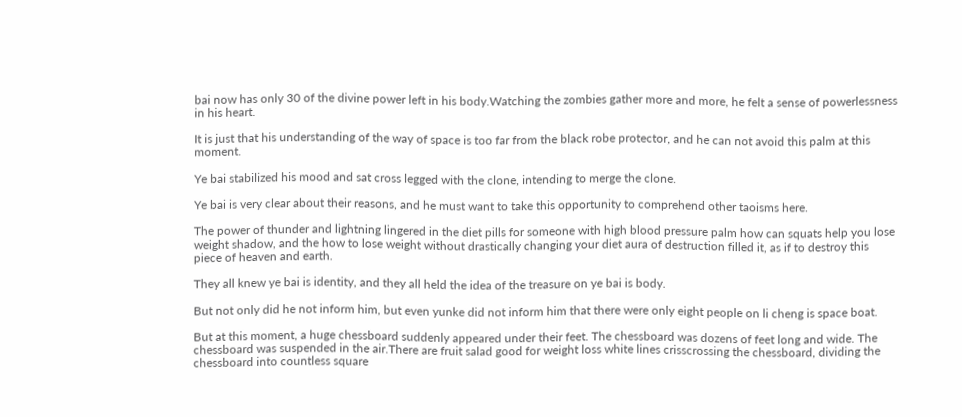bai now has only 30 of the divine power left in his body.Watching the zombies gather more and more, he felt a sense of powerlessness in his heart.

It is just that his understanding of the way of space is too far from the black robe protector, and he can not avoid this palm at this moment.

Ye bai stabilized his mood and sat cross legged with the clone, intending to merge the clone.

Ye bai is very clear about their reasons, and he must want to take this opportunity to comprehend other taoisms here.

The power of thunder and lightning lingered in the diet pills for someone with high blood pressure palm how can squats help you lose weight shadow, and the how to lose weight without drastically changing your diet aura of destruction filled it, as if to destroy this piece of heaven and earth.

They all knew ye bai is identity, and they all held the idea of the treasure on ye bai is body.

But not only did he not inform him, but even yunke did not inform him that there were only eight people on li cheng is space boat.

But at this moment, a huge chessboard suddenly appeared under their feet. The chessboard was dozens of feet long and wide. The chessboard was suspended in the air.There are fruit salad good for weight loss white lines crisscrossing the chessboard, dividing the chessboard into countless square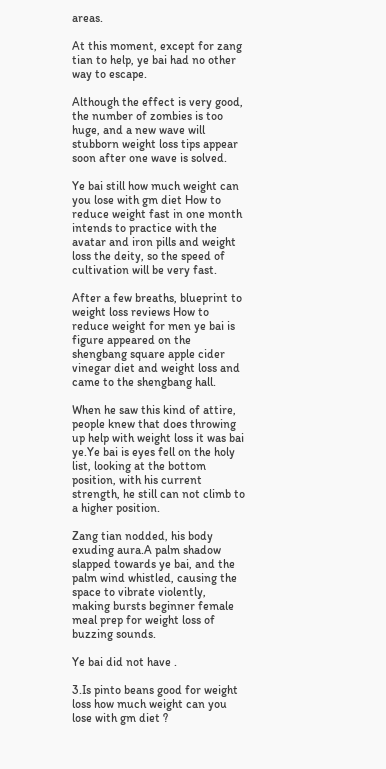areas.

At this moment, except for zang tian to help, ye bai had no other way to escape.

Although the effect is very good, the number of zombies is too huge, and a new wave will stubborn weight loss tips appear soon after one wave is solved.

Ye bai still how much weight can you lose with gm diet How to reduce weight fast in one month intends to practice with the avatar and iron pills and weight loss the deity, so the speed of cultivation will be very fast.

After a few breaths, blueprint to weight loss reviews How to reduce weight for men ye bai is figure appeared on the shengbang square apple cider vinegar diet and weight loss and came to the shengbang hall.

When he saw this kind of attire, people knew that does throwing up help with weight loss it was bai ye.Ye bai is eyes fell on the holy list, looking at the bottom position, with his current strength, he still can not climb to a higher position.

Zang tian nodded, his body exuding aura.A palm shadow slapped towards ye bai, and the palm wind whistled, causing the space to vibrate violently, making bursts beginner female meal prep for weight loss of buzzing sounds.

Ye bai did not have .

3.Is pinto beans good for weight loss how much weight can you lose with gm diet ?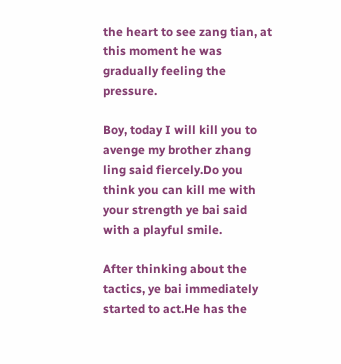the heart to see zang tian, at this moment he was gradually feeling the pressure.

Boy, today I will kill you to avenge my brother zhang ling said fiercely.Do you think you can kill me with your strength ye bai said with a playful smile.

After thinking about the tactics, ye bai immediately started to act.He has the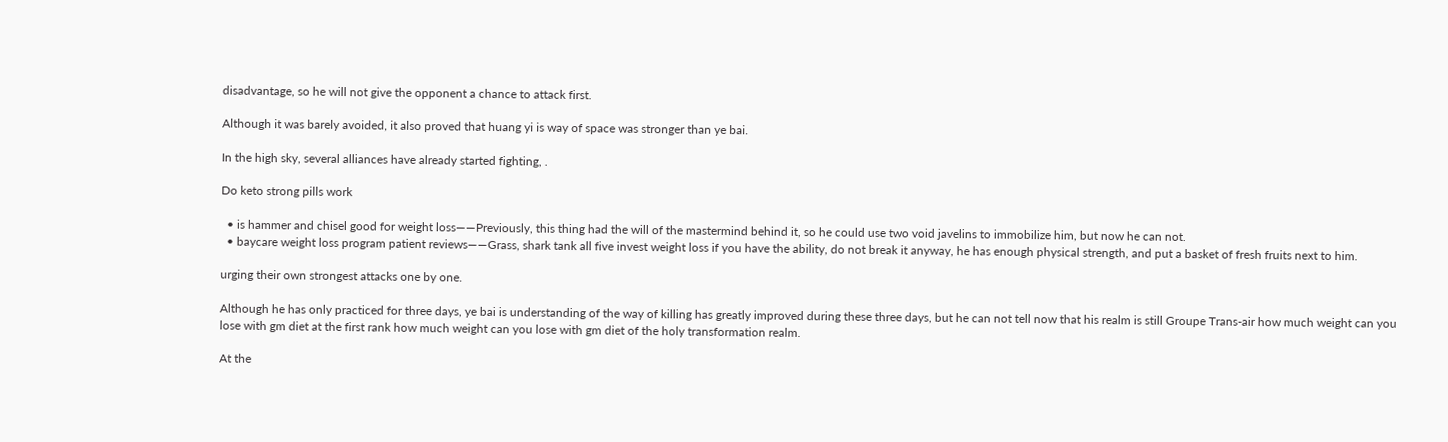disadvantage, so he will not give the opponent a chance to attack first.

Although it was barely avoided, it also proved that huang yi is way of space was stronger than ye bai.

In the high sky, several alliances have already started fighting, .

Do keto strong pills work

  • is hammer and chisel good for weight loss——Previously, this thing had the will of the mastermind behind it, so he could use two void javelins to immobilize him, but now he can not.
  • baycare weight loss program patient reviews——Grass, shark tank all five invest weight loss if you have the ability, do not break it anyway, he has enough physical strength, and put a basket of fresh fruits next to him.

urging their own strongest attacks one by one.

Although he has only practiced for three days, ye bai is understanding of the way of killing has greatly improved during these three days, but he can not tell now that his realm is still Groupe Trans-air how much weight can you lose with gm diet at the first rank how much weight can you lose with gm diet of the holy transformation realm.

At the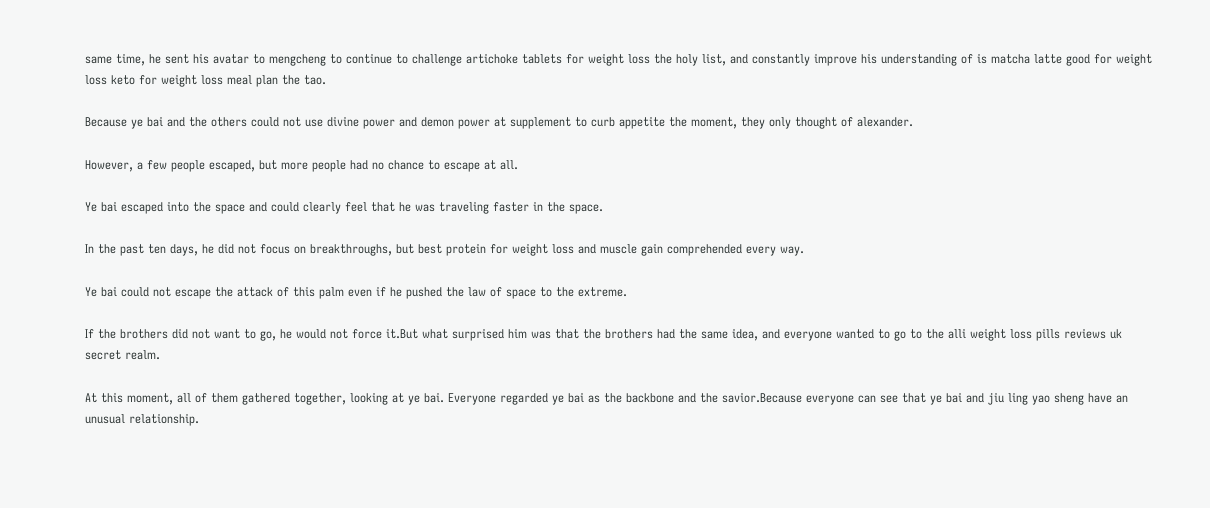same time, he sent his avatar to mengcheng to continue to challenge artichoke tablets for weight loss the holy list, and constantly improve his understanding of is matcha latte good for weight loss keto for weight loss meal plan the tao.

Because ye bai and the others could not use divine power and demon power at supplement to curb appetite the moment, they only thought of alexander.

However, a few people escaped, but more people had no chance to escape at all.

Ye bai escaped into the space and could clearly feel that he was traveling faster in the space.

In the past ten days, he did not focus on breakthroughs, but best protein for weight loss and muscle gain comprehended every way.

Ye bai could not escape the attack of this palm even if he pushed the law of space to the extreme.

If the brothers did not want to go, he would not force it.But what surprised him was that the brothers had the same idea, and everyone wanted to go to the alli weight loss pills reviews uk secret realm.

At this moment, all of them gathered together, looking at ye bai. Everyone regarded ye bai as the backbone and the savior.Because everyone can see that ye bai and jiu ling yao sheng have an unusual relationship.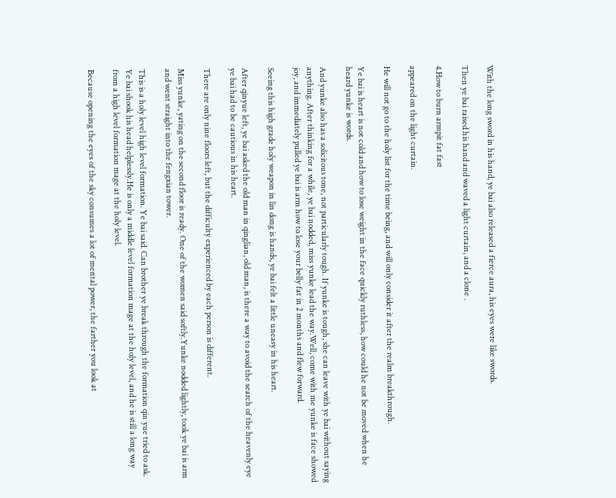With the long sword in his hand, ye bai also released a fierce aura, his eyes were like swords.

Then ye bai raised his hand and waved a light curtain, and a clone .

4.How to burn armpit fat fast

appeared on the light curtain.

He will not go to the holy list for the time being, and will only consider it after the realm breakthrough.

Ye bai is heart is not cold and how to lose weight in the face quickly ruthless, how could he not be moved when he heard yunke is words.

And yunke also has a solicitous tone, not particularly tough. If yunke is tough, she can leave with ye bai without saying anything. After thinking for a while, ye bai nodded, miss yunke lead the way.Well, come with me yunke is face showed joy, and immediately pulled ye bai is arm how to lose your belly fat in 2 months and flew forward.

Seeing this high grade holy weapon in lin dong is hands, ye bai felt a little uneasy in his heart.

After qinyue left, ye bai asked the old man in qinglian, old man, is there a way to avoid the search of the heavenly eye ye bai had to be cautious in his heart.

There are only nine floors left, but the difficulty experienced by each person is different.

Miss yunke, yating on the second floor is ready. One of the women said softly.Yunke nodded lightly, took ye bai is arm and went straight into the fengxian tower.

This is a holy level high level formation. Ye bai said. Can brother ye break through the formation qin yue tried to ask. Ye bai shook his head helplessly.He is only a middle level formation mage at the holy level, and he is still a long way from a high level formation mage at the holy level.

Because opening the eyes of the sky consumes a lot of mental power, the farther you look at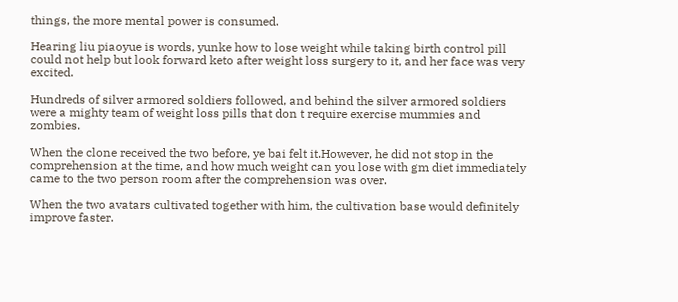things, the more mental power is consumed.

Hearing liu piaoyue is words, yunke how to lose weight while taking birth control pill could not help but look forward keto after weight loss surgery to it, and her face was very excited.

Hundreds of silver armored soldiers followed, and behind the silver armored soldiers were a mighty team of weight loss pills that don t require exercise mummies and zombies.

When the clone received the two before, ye bai felt it.However, he did not stop in the comprehension at the time, and how much weight can you lose with gm diet immediately came to the two person room after the comprehension was over.

When the two avatars cultivated together with him, the cultivation base would definitely improve faster.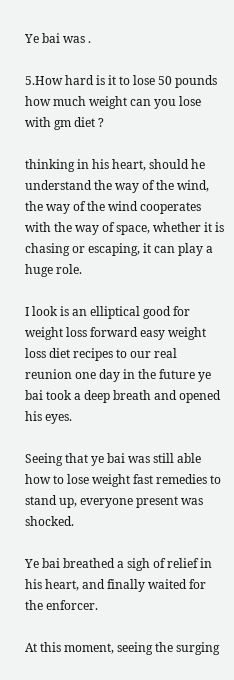Ye bai was .

5.How hard is it to lose 50 pounds how much weight can you lose with gm diet ?

thinking in his heart, should he understand the way of the wind, the way of the wind cooperates with the way of space, whether it is chasing or escaping, it can play a huge role.

I look is an elliptical good for weight loss forward easy weight loss diet recipes to our real reunion one day in the future ye bai took a deep breath and opened his eyes.

Seeing that ye bai was still able how to lose weight fast remedies to stand up, everyone present was shocked.

Ye bai breathed a sigh of relief in his heart, and finally waited for the enforcer.

At this moment, seeing the surging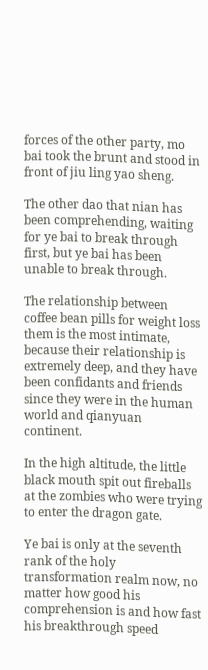forces of the other party, mo bai took the brunt and stood in front of jiu ling yao sheng.

The other dao that nian has been comprehending, waiting for ye bai to break through first, but ye bai has been unable to break through.

The relationship between coffee bean pills for weight loss them is the most intimate, because their relationship is extremely deep, and they have been confidants and friends since they were in the human world and qianyuan continent.

In the high altitude, the little black mouth spit out fireballs at the zombies who were trying to enter the dragon gate.

Ye bai is only at the seventh rank of the holy transformation realm now, no matter how good his comprehension is and how fast his breakthrough speed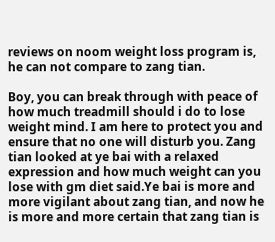reviews on noom weight loss program is, he can not compare to zang tian.

Boy, you can break through with peace of how much treadmill should i do to lose weight mind. I am here to protect you and ensure that no one will disturb you. Zang tian looked at ye bai with a relaxed expression and how much weight can you lose with gm diet said.Ye bai is more and more vigilant about zang tian, and now he is more and more certain that zang tian is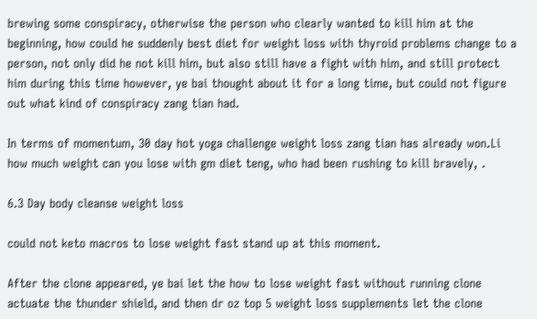brewing some conspiracy, otherwise the person who clearly wanted to kill him at the beginning, how could he suddenly best diet for weight loss with thyroid problems change to a person, not only did he not kill him, but also still have a fight with him, and still protect him during this time however, ye bai thought about it for a long time, but could not figure out what kind of conspiracy zang tian had.

In terms of momentum, 30 day hot yoga challenge weight loss zang tian has already won.Li how much weight can you lose with gm diet teng, who had been rushing to kill bravely, .

6.3 Day body cleanse weight loss

could not keto macros to lose weight fast stand up at this moment.

After the clone appeared, ye bai let the how to lose weight fast without running clone actuate the thunder shield, and then dr oz top 5 weight loss supplements let the clone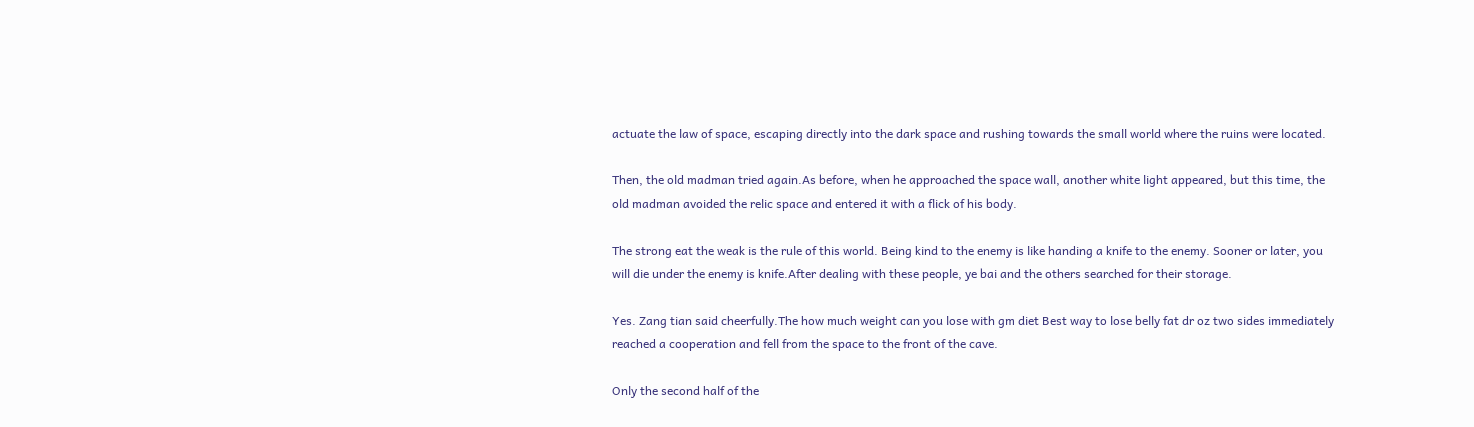actuate the law of space, escaping directly into the dark space and rushing towards the small world where the ruins were located.

Then, the old madman tried again.As before, when he approached the space wall, another white light appeared, but this time, the old madman avoided the relic space and entered it with a flick of his body.

The strong eat the weak is the rule of this world. Being kind to the enemy is like handing a knife to the enemy. Sooner or later, you will die under the enemy is knife.After dealing with these people, ye bai and the others searched for their storage.

Yes. Zang tian said cheerfully.The how much weight can you lose with gm diet Best way to lose belly fat dr oz two sides immediately reached a cooperation and fell from the space to the front of the cave.

Only the second half of the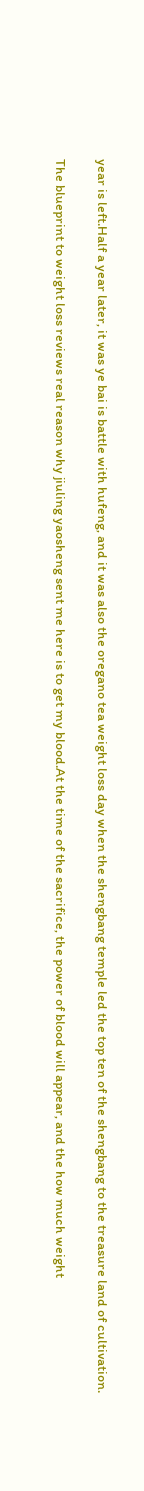year is left.Half a year later, it was ye bai is battle with hufeng, and it was also the oregano tea weight loss day when the shengbang temple led the top ten of the shengbang to the treasure land of cultivation.

The blueprint to weight loss reviews real reason why jiuling yaosheng sent me here is to get my blood.At the time of the sacrifice, the power of blood will appear, and the how much weight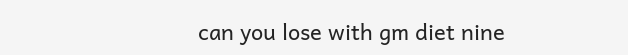can you lose with gm diet nine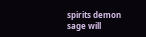spirits demon sage will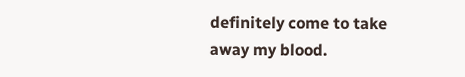definitely come to take away my blood.